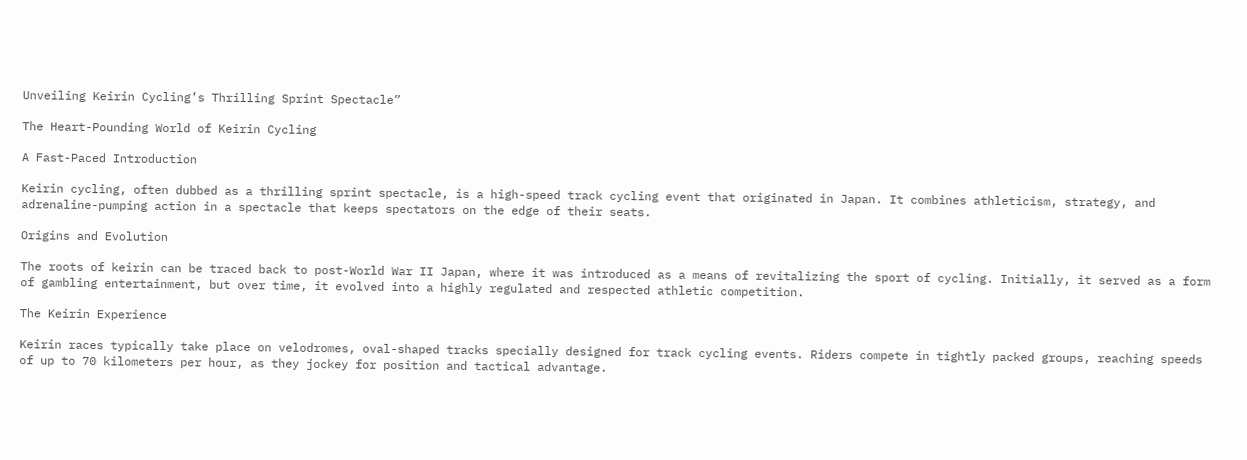Unveiling Keirin Cycling’s Thrilling Sprint Spectacle”

The Heart-Pounding World of Keirin Cycling

A Fast-Paced Introduction

Keirin cycling, often dubbed as a thrilling sprint spectacle, is a high-speed track cycling event that originated in Japan. It combines athleticism, strategy, and adrenaline-pumping action in a spectacle that keeps spectators on the edge of their seats.

Origins and Evolution

The roots of keirin can be traced back to post-World War II Japan, where it was introduced as a means of revitalizing the sport of cycling. Initially, it served as a form of gambling entertainment, but over time, it evolved into a highly regulated and respected athletic competition.

The Keirin Experience

Keirin races typically take place on velodromes, oval-shaped tracks specially designed for track cycling events. Riders compete in tightly packed groups, reaching speeds of up to 70 kilometers per hour, as they jockey for position and tactical advantage.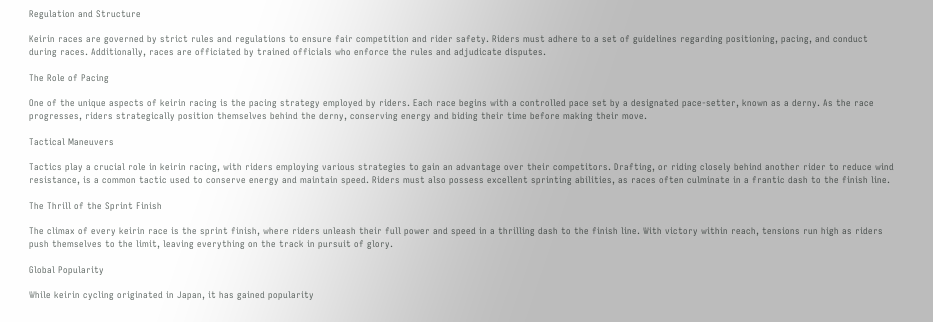Regulation and Structure

Keirin races are governed by strict rules and regulations to ensure fair competition and rider safety. Riders must adhere to a set of guidelines regarding positioning, pacing, and conduct during races. Additionally, races are officiated by trained officials who enforce the rules and adjudicate disputes.

The Role of Pacing

One of the unique aspects of keirin racing is the pacing strategy employed by riders. Each race begins with a controlled pace set by a designated pace-setter, known as a derny. As the race progresses, riders strategically position themselves behind the derny, conserving energy and biding their time before making their move.

Tactical Maneuvers

Tactics play a crucial role in keirin racing, with riders employing various strategies to gain an advantage over their competitors. Drafting, or riding closely behind another rider to reduce wind resistance, is a common tactic used to conserve energy and maintain speed. Riders must also possess excellent sprinting abilities, as races often culminate in a frantic dash to the finish line.

The Thrill of the Sprint Finish

The climax of every keirin race is the sprint finish, where riders unleash their full power and speed in a thrilling dash to the finish line. With victory within reach, tensions run high as riders push themselves to the limit, leaving everything on the track in pursuit of glory.

Global Popularity

While keirin cycling originated in Japan, it has gained popularity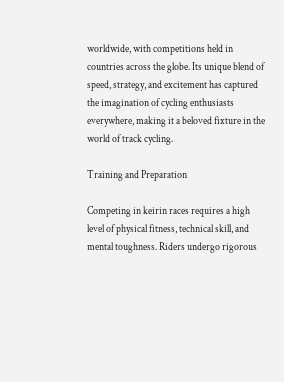worldwide, with competitions held in countries across the globe. Its unique blend of speed, strategy, and excitement has captured the imagination of cycling enthusiasts everywhere, making it a beloved fixture in the world of track cycling.

Training and Preparation

Competing in keirin races requires a high level of physical fitness, technical skill, and mental toughness. Riders undergo rigorous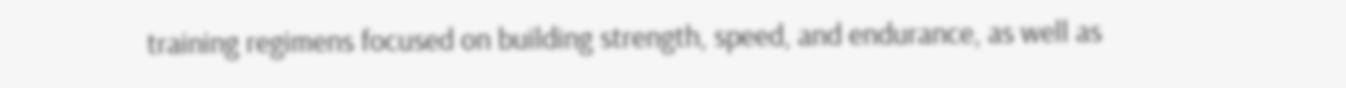training regimens focused on building strength, speed, and endurance, as well as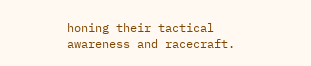honing their tactical awareness and racecraft.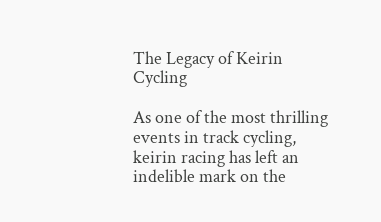The Legacy of Keirin Cycling

As one of the most thrilling events in track cycling, keirin racing has left an indelible mark on the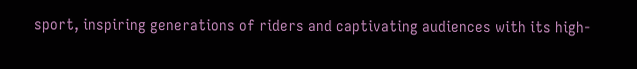sport, inspiring generations of riders and captivating audiences with its high-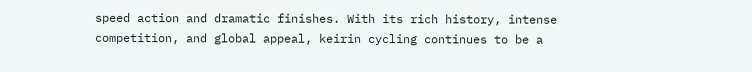speed action and dramatic finishes. With its rich history, intense competition, and global appeal, keirin cycling continues to be a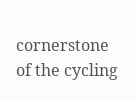cornerstone of the cycling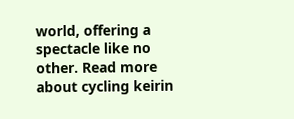world, offering a spectacle like no other. Read more about cycling keirin